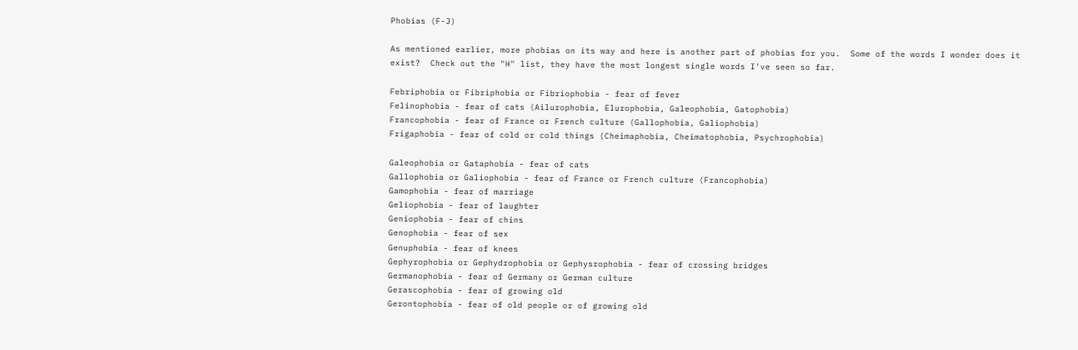Phobias (F-J)

As mentioned earlier, more phobias on its way and here is another part of phobias for you.  Some of the words I wonder does it exist?  Check out the "H" list, they have the most longest single words I've seen so far.

Febriphobia or Fibriphobia or Fibriophobia - fear of fever
Felinophobia - fear of cats (Ailurophobia, Elurophobia, Galeophobia, Gatophobia)
Francophobia - fear of France or French culture (Gallophobia, Galiophobia)
Frigaphobia - fear of cold or cold things (Cheimaphobia, Cheimatophobia, Psychrophobia)

Galeophobia or Gataphobia - fear of cats
Gallophobia or Galiophobia - fear of France or French culture (Francophobia)
Gamophobia - fear of marriage
Geliophobia - fear of laughter
Geniophobia - fear of chins
Genophobia - fear of sex
Genuphobia - fear of knees
Gephyrophobia or Gephydrophobia or Gephysrophobia - fear of crossing bridges
Germanophobia - fear of Germany or German culture
Gerascophobia - fear of growing old
Gerontophobia - fear of old people or of growing old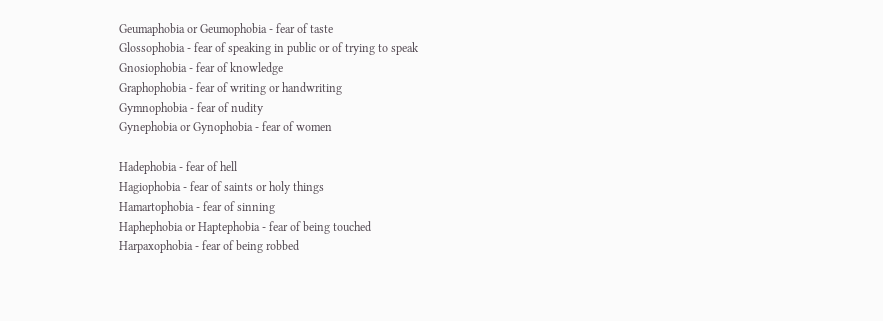Geumaphobia or Geumophobia - fear of taste
Glossophobia - fear of speaking in public or of trying to speak
Gnosiophobia - fear of knowledge
Graphophobia - fear of writing or handwriting
Gymnophobia - fear of nudity
Gynephobia or Gynophobia - fear of women

Hadephobia - fear of hell
Hagiophobia - fear of saints or holy things
Hamartophobia - fear of sinning
Haphephobia or Haptephobia - fear of being touched
Harpaxophobia - fear of being robbed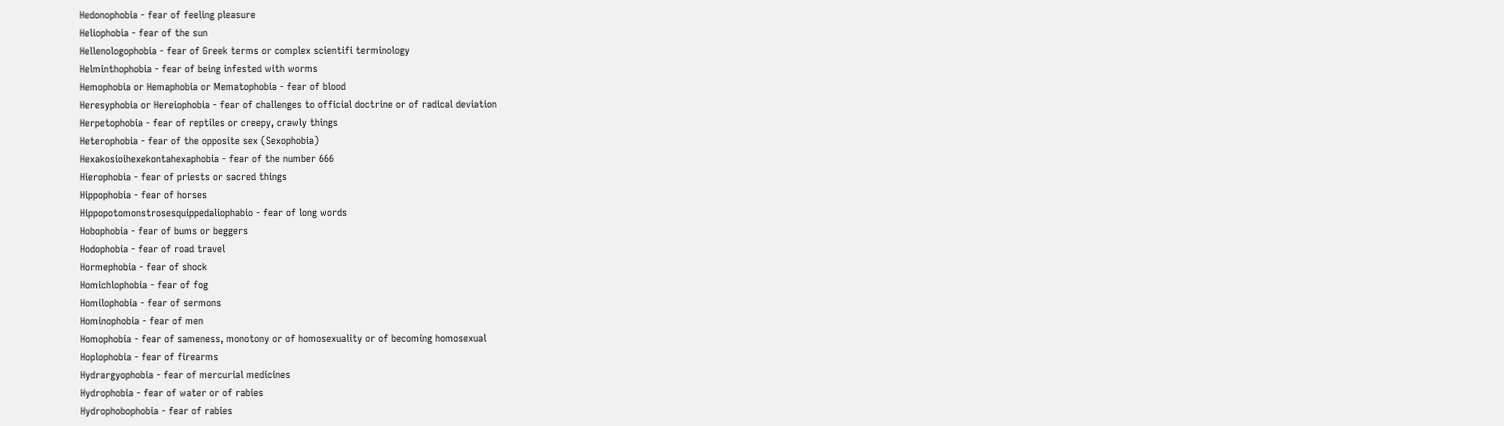Hedonophobia - fear of feeling pleasure
Heliophobia - fear of the sun
Hellenologophobia - fear of Greek terms or complex scientifi terminology
Helminthophobia - fear of being infested with worms
Hemophobia or Hemaphobia or Mematophobia - fear of blood
Heresyphobia or Hereiophobia - fear of challenges to official doctrine or of radical deviation
Herpetophobia - fear of reptiles or creepy, crawly things
Heterophobia - fear of the opposite sex (Sexophobia)
Hexakosioihexekontahexaphobia - fear of the number 666
Hierophobia - fear of priests or sacred things
Hippophobia - fear of horses
Hippopotomonstrosesquippedaliophabio - fear of long words
Hobophobia - fear of bums or beggers
Hodophobia - fear of road travel
Hormephobia - fear of shock
Homichlophobia - fear of fog
Homilophobia - fear of sermons
Hominophobia - fear of men
Homophobia - fear of sameness, monotony or of homosexuality or of becoming homosexual
Hoplophobia - fear of firearms
Hydrargyophobia - fear of mercurial medicines
Hydrophobia - fear of water or of rabies
Hydrophobophobia - fear of rabies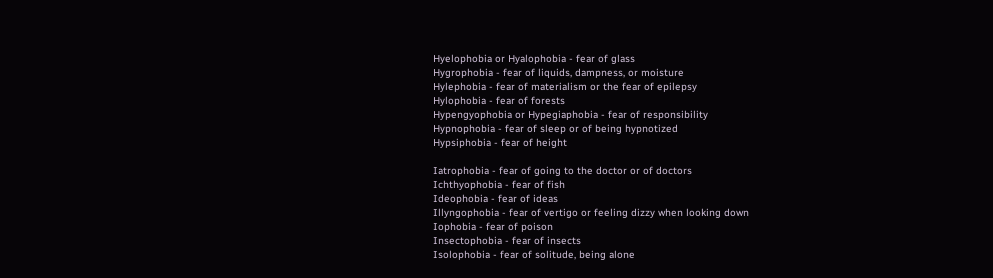Hyelophobia or Hyalophobia - fear of glass
Hygrophobia - fear of liquids, dampness, or moisture
Hylephobia - fear of materialism or the fear of epilepsy
Hylophobia - fear of forests
Hypengyophobia or Hypegiaphobia - fear of responsibility
Hypnophobia - fear of sleep or of being hypnotized
Hypsiphobia - fear of height

Iatrophobia - fear of going to the doctor or of doctors
Ichthyophobia - fear of fish
Ideophobia - fear of ideas
Illyngophobia - fear of vertigo or feeling dizzy when looking down
Iophobia - fear of poison
Insectophobia - fear of insects
Isolophobia - fear of solitude, being alone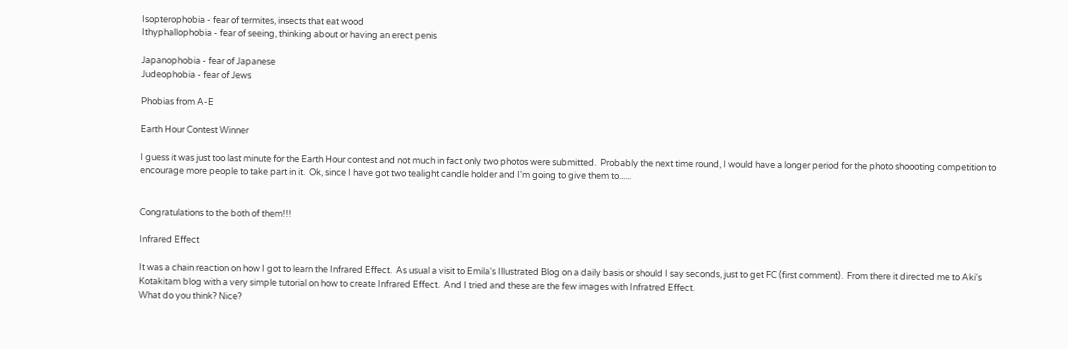Isopterophobia - fear of termites, insects that eat wood
Ithyphallophobia - fear of seeing, thinking about or having an erect penis

Japanophobia - fear of Japanese
Judeophobia - fear of Jews

Phobias from A-E

Earth Hour Contest Winner

I guess it was just too last minute for the Earth Hour contest and not much in fact only two photos were submitted.  Probably the next time round, I would have a longer period for the photo shoooting competition to encourage more people to take part in it.  Ok, since I have got two tealight candle holder and I'm going to give them to......


Congratulations to the both of them!!!

Infrared Effect

It was a chain reaction on how I got to learn the Infrared Effect.  As usual a visit to Emila's Illustrated Blog on a daily basis or should I say seconds, just to get FC (first comment).  From there it directed me to Aki's Kotakitam blog with a very simple tutorial on how to create Infrared Effect.  And I tried and these are the few images with Infratred Effect.
What do you think? Nice?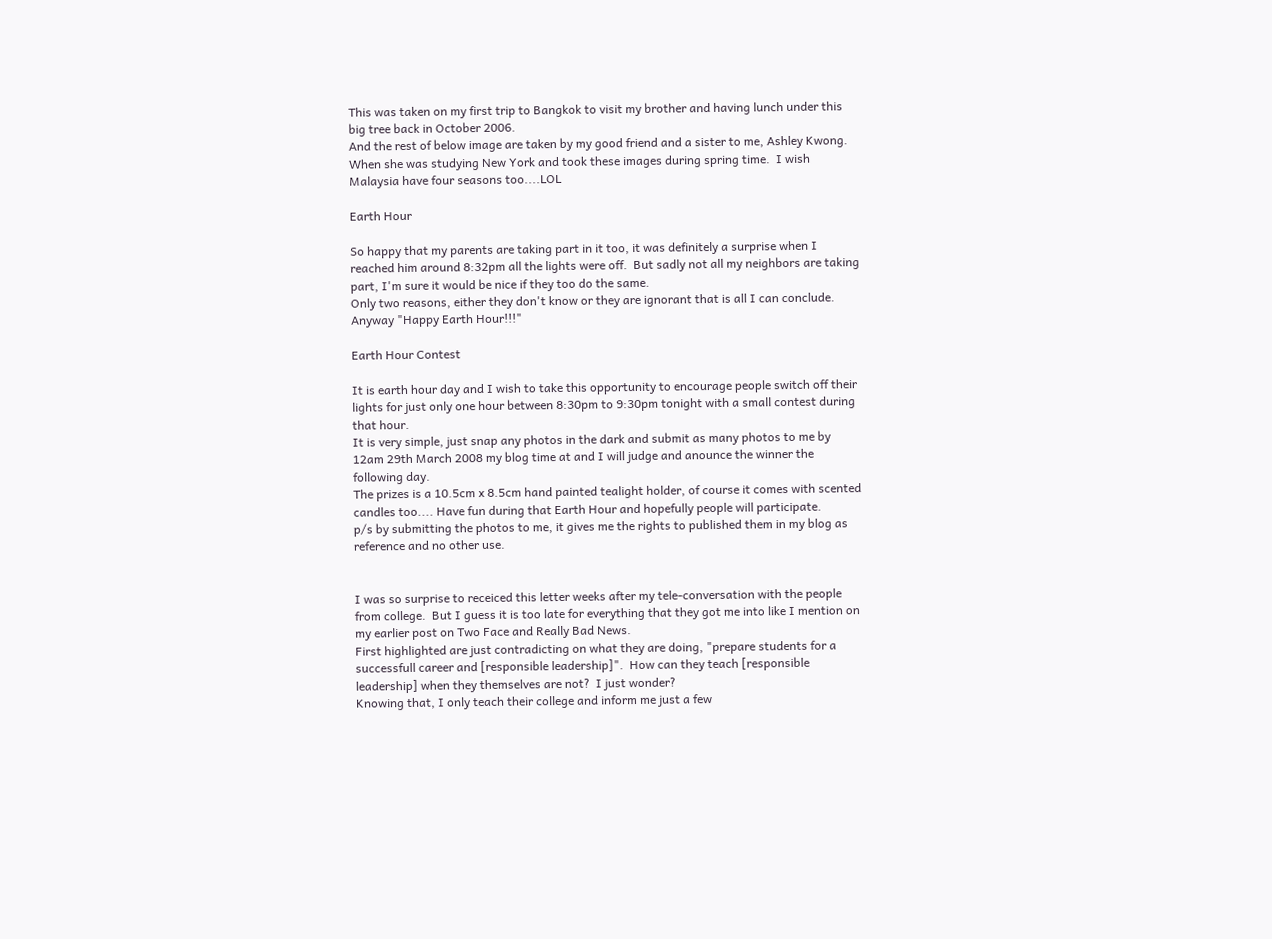This was taken on my first trip to Bangkok to visit my brother and having lunch under this big tree back in October 2006.
And the rest of below image are taken by my good friend and a sister to me, Ashley Kwong.  When she was studying New York and took these images during spring time.  I wish Malaysia have four seasons too....LOL

Earth Hour

So happy that my parents are taking part in it too, it was definitely a surprise when I reached him around 8:32pm all the lights were off.  But sadly not all my neighbors are taking part, I'm sure it would be nice if they too do the same.
Only two reasons, either they don't know or they are ignorant that is all I can conclude.  Anyway "Happy Earth Hour!!!"

Earth Hour Contest

It is earth hour day and I wish to take this opportunity to encourage people switch off their lights for just only one hour between 8:30pm to 9:30pm tonight with a small contest during that hour.
It is very simple, just snap any photos in the dark and submit as many photos to me by 12am 29th March 2008 my blog time at and I will judge and anounce the winner the following day.
The prizes is a 10.5cm x 8.5cm hand painted tealight holder, of course it comes with scented candles too.... Have fun during that Earth Hour and hopefully people will participate.
p/s by submitting the photos to me, it gives me the rights to published them in my blog as reference and no other use.


I was so surprise to receiced this letter weeks after my tele-conversation with the people from college.  But I guess it is too late for everything that they got me into like I mention on my earlier post on Two Face and Really Bad News.
First highlighted are just contradicting on what they are doing, "prepare students for a successfull career and [responsible leadership]".  How can they teach [responsible leadership] when they themselves are not?  I just wonder?
Knowing that, I only teach their college and inform me just a few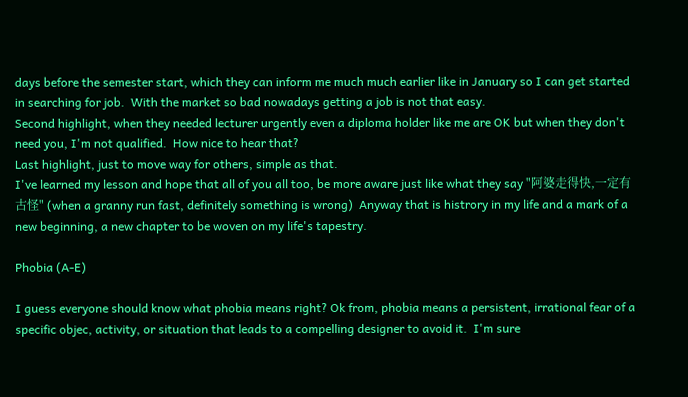days before the semester start, which they can inform me much much earlier like in January so I can get started in searching for job.  With the market so bad nowadays getting a job is not that easy.
Second highlight, when they needed lecturer urgently even a diploma holder like me are OK but when they don't need you, I'm not qualified.  How nice to hear that?
Last highlight, just to move way for others, simple as that.
I've learned my lesson and hope that all of you all too, be more aware just like what they say "阿婆走得快,一定有古怪" (when a granny run fast, definitely something is wrong)  Anyway that is histrory in my life and a mark of a new beginning, a new chapter to be woven on my life's tapestry.

Phobia (A-E)

I guess everyone should know what phobia means right? Ok from, phobia means a persistent, irrational fear of a specific objec, activity, or situation that leads to a compelling designer to avoid it.  I'm sure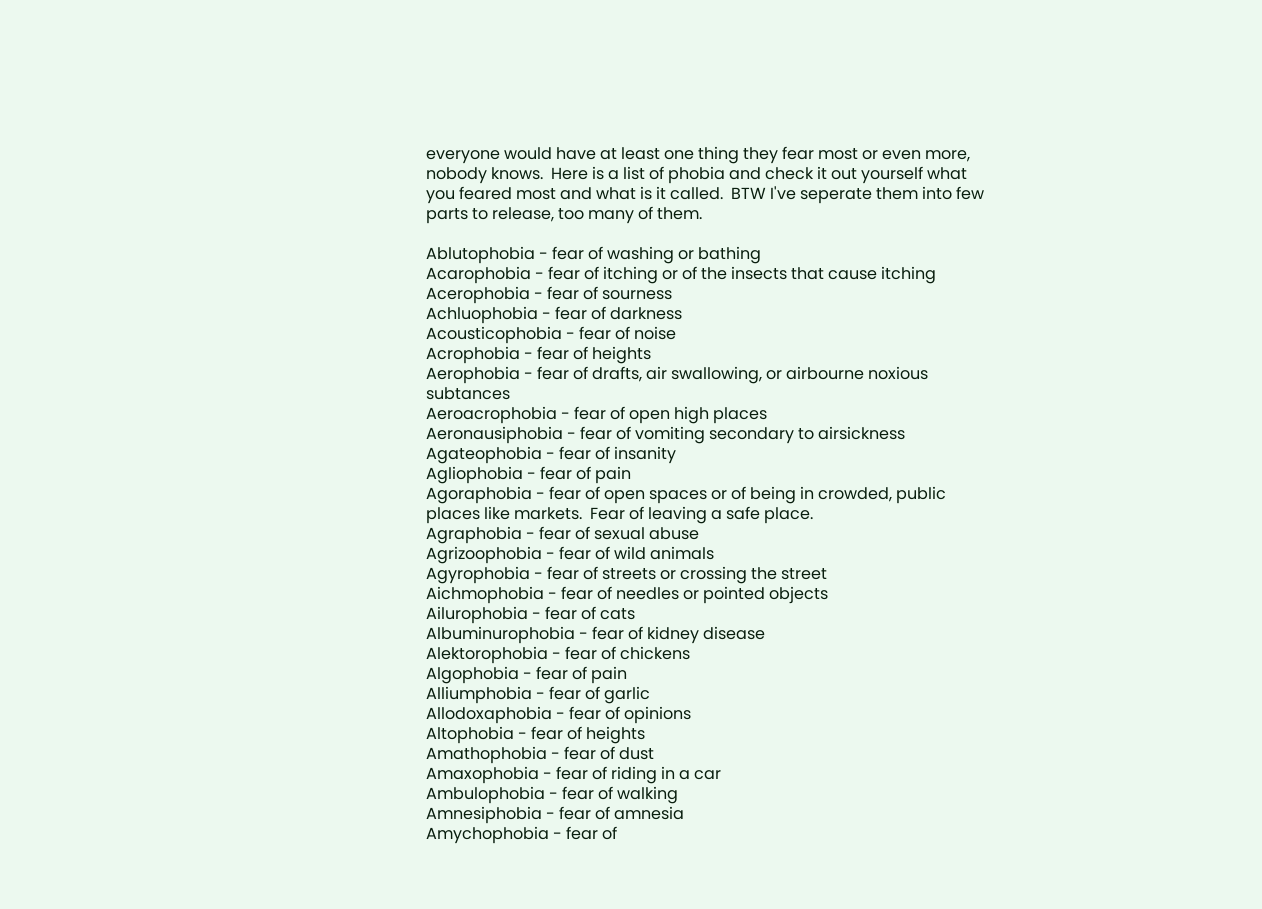everyone would have at least one thing they fear most or even more, nobody knows.  Here is a list of phobia and check it out yourself what you feared most and what is it called.  BTW I've seperate them into few parts to release, too many of them.

Ablutophobia - fear of washing or bathing
Acarophobia - fear of itching or of the insects that cause itching
Acerophobia - fear of sourness
Achluophobia - fear of darkness
Acousticophobia - fear of noise
Acrophobia - fear of heights
Aerophobia - fear of drafts, air swallowing, or airbourne noxious subtances
Aeroacrophobia - fear of open high places
Aeronausiphobia - fear of vomiting secondary to airsickness
Agateophobia - fear of insanity
Agliophobia - fear of pain
Agoraphobia - fear of open spaces or of being in crowded, public places like markets.  Fear of leaving a safe place.
Agraphobia - fear of sexual abuse
Agrizoophobia - fear of wild animals
Agyrophobia - fear of streets or crossing the street
Aichmophobia - fear of needles or pointed objects
Ailurophobia - fear of cats
Albuminurophobia - fear of kidney disease
Alektorophobia - fear of chickens
Algophobia - fear of pain
Alliumphobia - fear of garlic
Allodoxaphobia - fear of opinions
Altophobia - fear of heights
Amathophobia - fear of dust
Amaxophobia - fear of riding in a car
Ambulophobia - fear of walking
Amnesiphobia - fear of amnesia
Amychophobia - fear of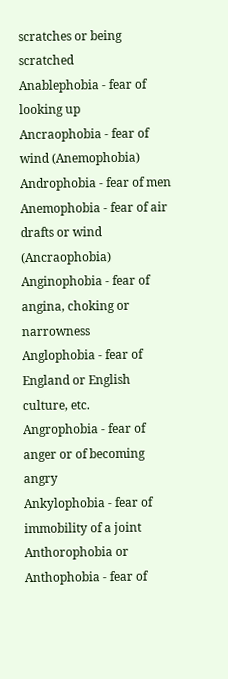scratches or being scratched
Anablephobia - fear of looking up
Ancraophobia - fear of wind (Anemophobia)
Androphobia - fear of men
Anemophobia - fear of air drafts or wind (Ancraophobia)
Anginophobia - fear of angina, choking or narrowness
Anglophobia - fear of England or English culture, etc.
Angrophobia - fear of anger or of becoming angry
Ankylophobia - fear of immobility of a joint
Anthorophobia or Anthophobia - fear of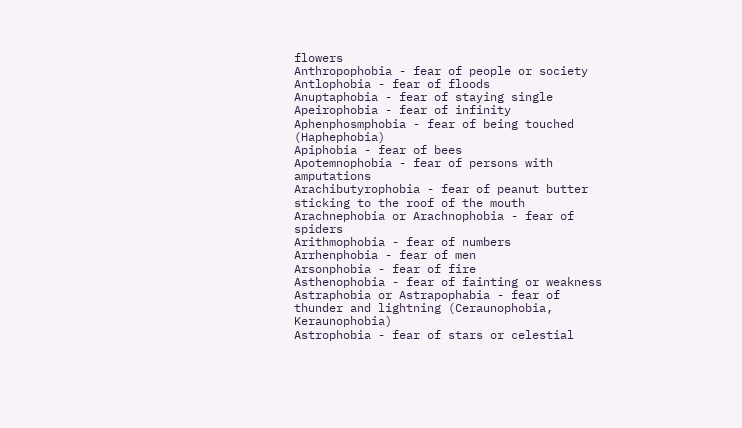flowers
Anthropophobia - fear of people or society
Antlophobia - fear of floods
Anuptaphobia - fear of staying single
Apeirophobia - fear of infinity
Aphenphosmphobia - fear of being touched (Haphephobia)
Apiphobia - fear of bees
Apotemnophobia - fear of persons with amputations
Arachibutyrophobia - fear of peanut butter sticking to the roof of the mouth
Arachnephobia or Arachnophobia - fear of spiders
Arithmophobia - fear of numbers
Arrhenphobia - fear of men
Arsonphobia - fear of fire
Asthenophobia - fear of fainting or weakness
Astraphobia or Astrapophabia - fear of thunder and lightning (Ceraunophobia, Keraunophobia)
Astrophobia - fear of stars or celestial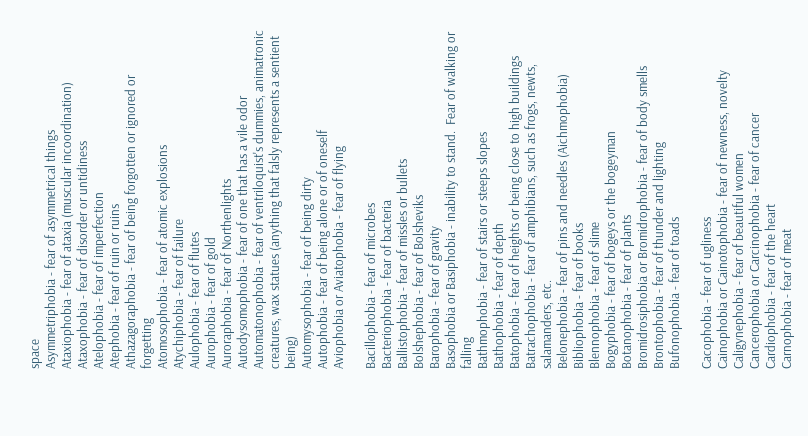space
Asymmetriphobia - fear of asymmetrical things
Ataxiophobia - fear of ataxia (muscular incoordination)
Ataxophobia - fear of disorder or untidiness
Atelophobia - fear of imperfection
Atephobia - fear of ruin or ruins
Athazagoraphobia - fear of being forgotten or ignored or forgetting
Atomosophobia - fear of atomic explosions
Atychiphobia - fear of failure
Aulophobia - fear of flutes
Aurophobia - fear of gold
Auroraphobia - fear of Northenlights
Autodysomophobia - fear of one that has a vile odor
Automatonophobia - fear of ventriloquist's dummies, animatronic creatures, wax statues (anything that falsly represents a sentient being)
Automysophobia - fear of being dirty
Autophobia - fear of being alone or of oneself
Aviophobia or Aviatophobia - fear of flying

Bacillophobia - fear of microbes
Bacteriophobia - fear of bacteria
Ballistophobia - fear of missles or bullets
Bolshephobia - fear of Bolsheviks
Barophobia - fear of gravity
Basophobia or Basiphobia - inability to stand.  Fear of walking or falling
Bathmophobia - fear of stairs or steeps slopes
Bathophobia - fear of depth
Batophobia - fear of heights or being close to high buildings
Batrachophobia - fear of amphibians, such as frogs, newts, salamanders, etc.
Belonephobia - fear of pins and needles (Aichmophobia)
Bibliophobia - fear of books
Blennophobia - fear of slime
Bogyphobia - fear of bogeys or the bogeyman
Botanophobia - fear of plants
Bromidrosiphobia or Bromidrophobia - fear of body smells
Brontophobia - fear of thunder and lighting
Bufonophobia - fear of toads

Cacophobia - fear of ugliness
Cainophobia or Cainotophobia - fear of newness, novelty
Caligynephobia - fear of beautiful women
Cancerophobia or Carcinophobia - fear of cancer
Cardiophobia - fear of the heart
Carnophobia - fear of meat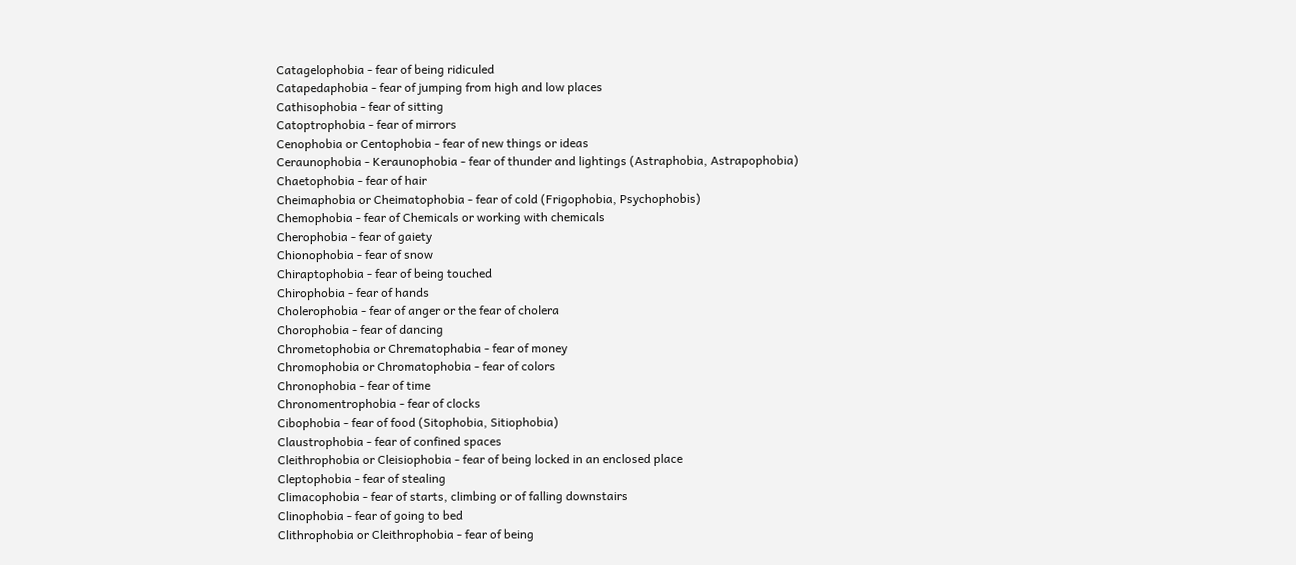Catagelophobia - fear of being ridiculed
Catapedaphobia - fear of jumping from high and low places
Cathisophobia - fear of sitting
Catoptrophobia - fear of mirrors
Cenophobia or Centophobia - fear of new things or ideas
Ceraunophobia - Keraunophobia - fear of thunder and lightings (Astraphobia, Astrapophobia)
Chaetophobia - fear of hair
Cheimaphobia or Cheimatophobia - fear of cold (Frigophobia, Psychophobis)
Chemophobia - fear of Chemicals or working with chemicals
Cherophobia - fear of gaiety
Chionophobia - fear of snow
Chiraptophobia - fear of being touched
Chirophobia - fear of hands
Cholerophobia - fear of anger or the fear of cholera
Chorophobia - fear of dancing
Chrometophobia or Chrematophabia - fear of money
Chromophobia or Chromatophobia - fear of colors
Chronophobia - fear of time
Chronomentrophobia - fear of clocks
Cibophobia - fear of food (Sitophobia, Sitiophobia)
Claustrophobia - fear of confined spaces
Cleithrophobia or Cleisiophobia - fear of being locked in an enclosed place
Cleptophobia - fear of stealing
Climacophobia - fear of starts, climbing or of falling downstairs
Clinophobia - fear of going to bed
Clithrophobia or Cleithrophobia - fear of being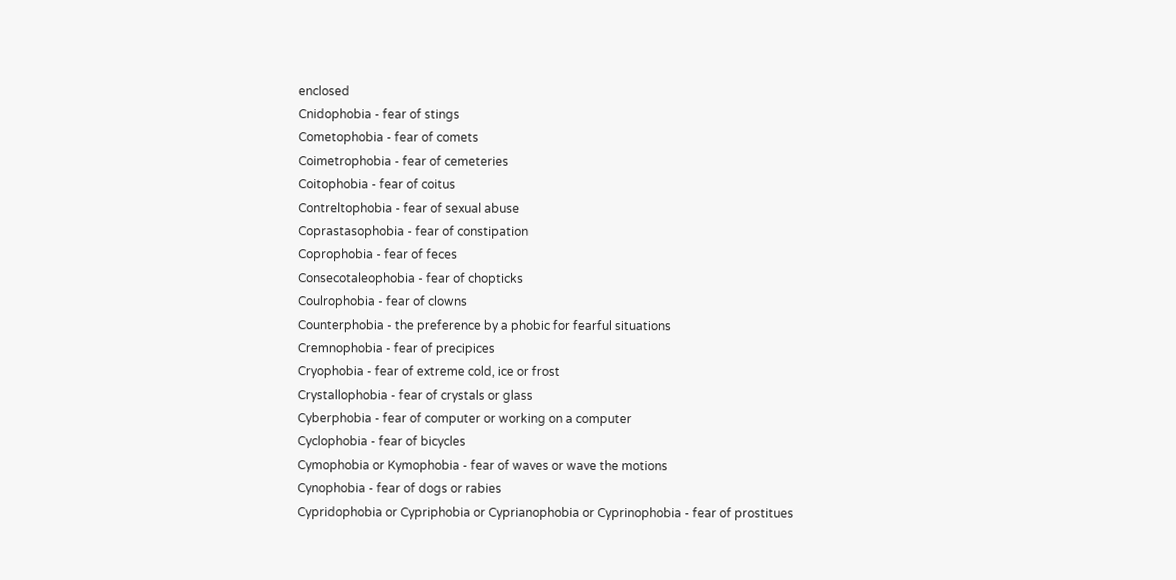enclosed
Cnidophobia - fear of stings
Cometophobia - fear of comets
Coimetrophobia - fear of cemeteries
Coitophobia - fear of coitus
Contreltophobia - fear of sexual abuse
Coprastasophobia - fear of constipation
Coprophobia - fear of feces
Consecotaleophobia - fear of chopticks
Coulrophobia - fear of clowns
Counterphobia - the preference by a phobic for fearful situations
Cremnophobia - fear of precipices
Cryophobia - fear of extreme cold, ice or frost
Crystallophobia - fear of crystals or glass
Cyberphobia - fear of computer or working on a computer
Cyclophobia - fear of bicycles
Cymophobia or Kymophobia - fear of waves or wave the motions
Cynophobia - fear of dogs or rabies
Cypridophobia or Cypriphobia or Cyprianophobia or Cyprinophobia - fear of prostitues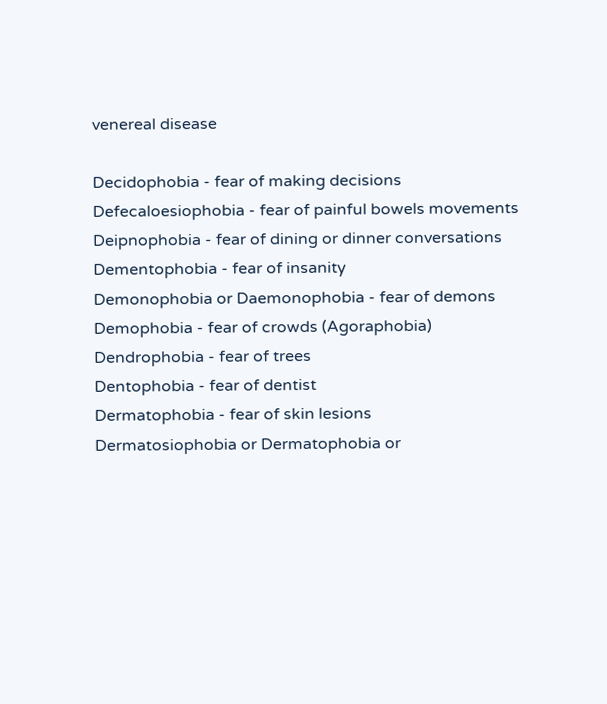venereal disease

Decidophobia - fear of making decisions
Defecaloesiophobia - fear of painful bowels movements
Deipnophobia - fear of dining or dinner conversations
Dementophobia - fear of insanity
Demonophobia or Daemonophobia - fear of demons
Demophobia - fear of crowds (Agoraphobia)
Dendrophobia - fear of trees
Dentophobia - fear of dentist
Dermatophobia - fear of skin lesions
Dermatosiophobia or Dermatophobia or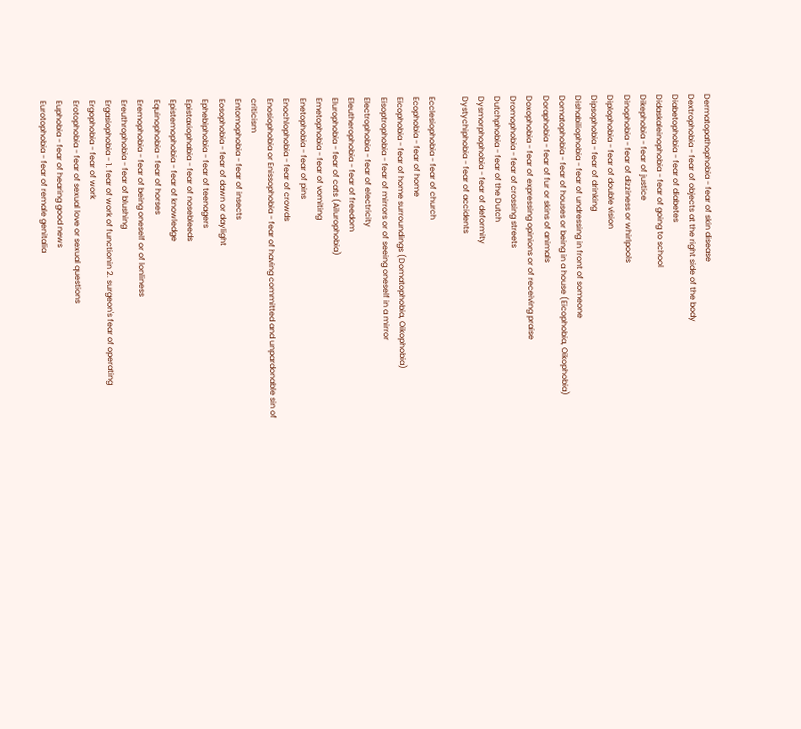Dermatopathophobia - fear of skin disease
Dextrophobia - fear of objects at the right side of the body
Diabetophobia - fear of diabetes
Didaskaleinophobia - fear of going to school
Dikephobia - fear of justice
Dinophobia - fear of dizziness or whirlpools
Diplophobia - fear of double vision
Dipsophobia - fear of drinking
Dishabiliophobia - fear of undressing in front of someone
Domatophobia - fear of houses or being in a house (Eicophobia, Oikophobia)
Doraphobia - fear of fur or skins of animals
Doxophobia - fear of expressing opinions or of receiving praise
Dromophobia - fear of crossing streets
Dutchphobia - fear of the Dutch
Dysmorphophobia - fear of deformity
Dystychiphobia - fear of accidents

Ecclesiophobia - fear of church
Ecophobia - fear of home
Eicophobia - fear of home surroundings (Domatophobia, Oikophobia)
Eisoptrophobia - fear of mirrors or of seeing oneself in a mirror
Electrophobia - fear of electricity
Eleutherophobia - fear of freedom
Elurophobia - fear of cats (Ailurophobia)
Emetophobia - fear of vomiting
Enetophobia - fear of pins
Enochlophobia - fear of crowds
Enosiophobia or Enissophobia - fear of having committed and unpardonable sin of criticism
Entomophobia - fear of insects
Eosophobia - fear of dawn or daylight
Ephebiphobia - fear of teenagers
Epistaxiophabia - fear of nosebleeds
Epistemophobia - fear of knowledge
Equinophobia - fear of horses
Eremophobia - fear of being oneself or of lonliness
Ereuthrophobia - fear of blushing
Ergasiophobia - 1. fear of work of functionin 2. surgeon's fear of operating
Ergophobia - fear of work
Erotophobia - fear of sexual love or sexual questions
Euphobia - fear of hearing good news
Eurotophobia - fear of remale genitalia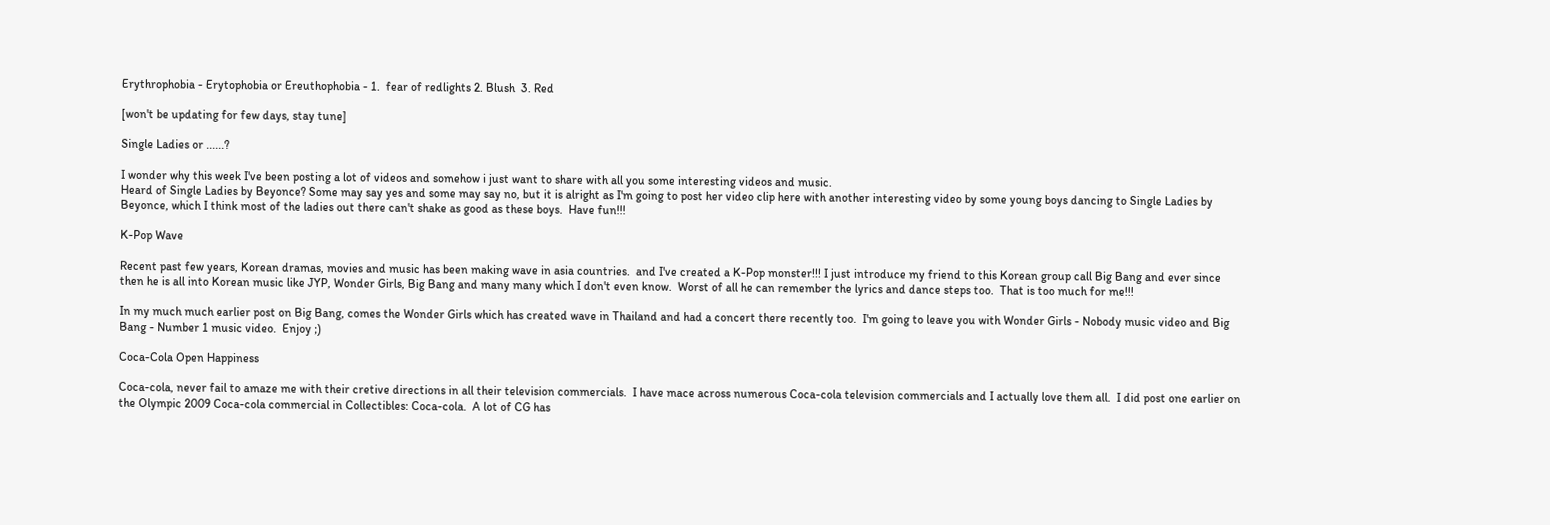Erythrophobia - Erytophobia or Ereuthophobia - 1.  fear of redlights 2. Blush  3. Red

[won't be updating for few days, stay tune]

Single Ladies or ......?

I wonder why this week I've been posting a lot of videos and somehow i just want to share with all you some interesting videos and music.
Heard of Single Ladies by Beyonce? Some may say yes and some may say no, but it is alright as I'm going to post her video clip here with another interesting video by some young boys dancing to Single Ladies by Beyonce, which I think most of the ladies out there can't shake as good as these boys.  Have fun!!!

K-Pop Wave

Recent past few years, Korean dramas, movies and music has been making wave in asia countries.  and I've created a K-Pop monster!!! I just introduce my friend to this Korean group call Big Bang and ever since then he is all into Korean music like JYP, Wonder Girls, Big Bang and many many which I don't even know.  Worst of all he can remember the lyrics and dance steps too.  That is too much for me!!!

In my much much earlier post on Big Bang, comes the Wonder Girls which has created wave in Thailand and had a concert there recently too.  I'm going to leave you with Wonder Girls - Nobody music video and Big Bang - Number 1 music video.  Enjoy ;)

Coca-Cola Open Happiness

Coca-cola, never fail to amaze me with their cretive directions in all their television commercials.  I have mace across numerous Coca-cola television commercials and I actually love them all.  I did post one earlier on the Olympic 2009 Coca-cola commercial in Collectibles: Coca-cola.  A lot of CG has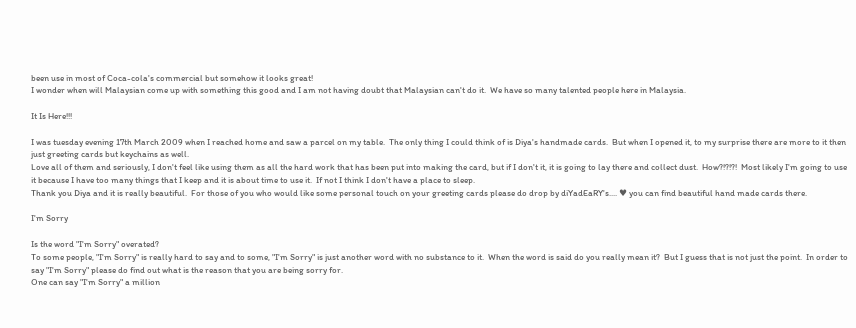been use in most of Coca-cola's commercial but somehow it looks great!
I wonder when will Malaysian come up with something this good and I am not having doubt that Malaysian can't do it.  We have so many talented people here in Malaysia.

It Is Here!!!

I was tuesday evening 17th March 2009 when I reached home and saw a parcel on my table.  The only thing I could think of is Diya's handmade cards.  But when I opened it, to my surprise there are more to it then just greeting cards but keychains as well.
Love all of them and seriously, I don't feel like using them as all the hard work that has been put into making the card, but if I don't it, it is going to lay there and collect dust.  How?!?!?!  Most likely I'm going to use it because I have too many things that I keep and it is about time to use it.  If not I think I don't have a place to sleep.
Thank you Diya and it is really beautiful.  For those of you who would like some personal touch on your greeting cards please do drop by diYadEaRY's.... ♥ you can find beautiful hand made cards there.

I'm Sorry

Is the word "I'm Sorry" overated?
To some people, "I'm Sorry" is really hard to say and to some, "I'm Sorry" is just another word with no substance to it.  When the word is said do you really mean it?  But I guess that is not just the point.  In order to say "I'm Sorry" please do find out what is the reason that you are being sorry for.
One can say "I'm Sorry" a million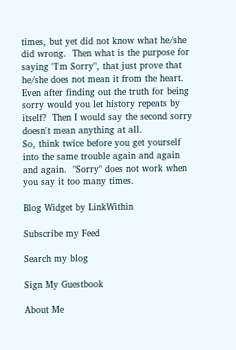times, but yet did not know what he/she did wrong.  Then what is the purpose for saying "I'm Sorry", that just prove that he/she does not mean it from the heart.  Even after finding out the truth for being sorry would you let history repeats by itself?  Then I would say the second sorry doesn't mean anything at all.
So, think twice before you get yourself into the same trouble again and again and again.  "Sorry" does not work when you say it too many times.

Blog Widget by LinkWithin

Subscribe my Feed

Search my blog

Sign My Guestbook

About Me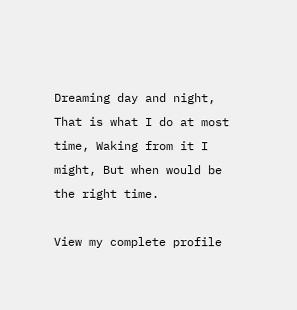Dreaming day and night, That is what I do at most time, Waking from it I might, But when would be the right time.

View my complete profile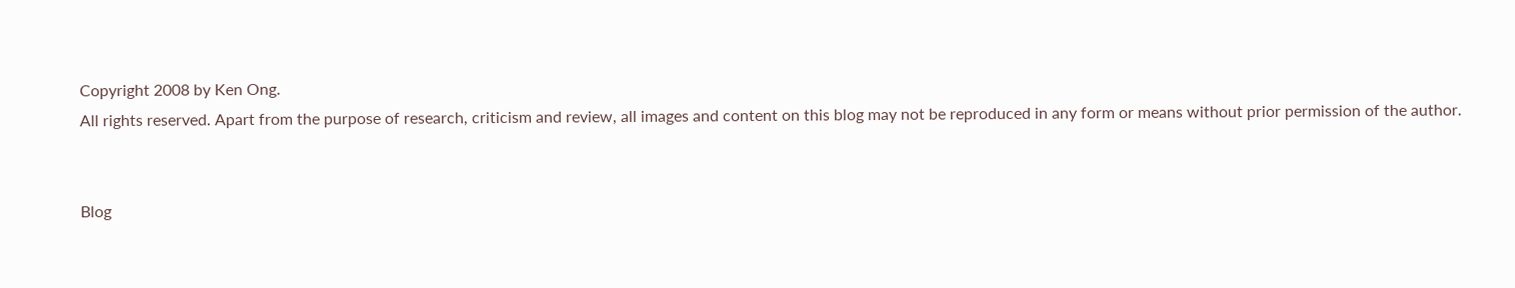Copyright 2008 by Ken Ong.
All rights reserved. Apart from the purpose of research, criticism and review, all images and content on this blog may not be reproduced in any form or means without prior permission of the author.


Blog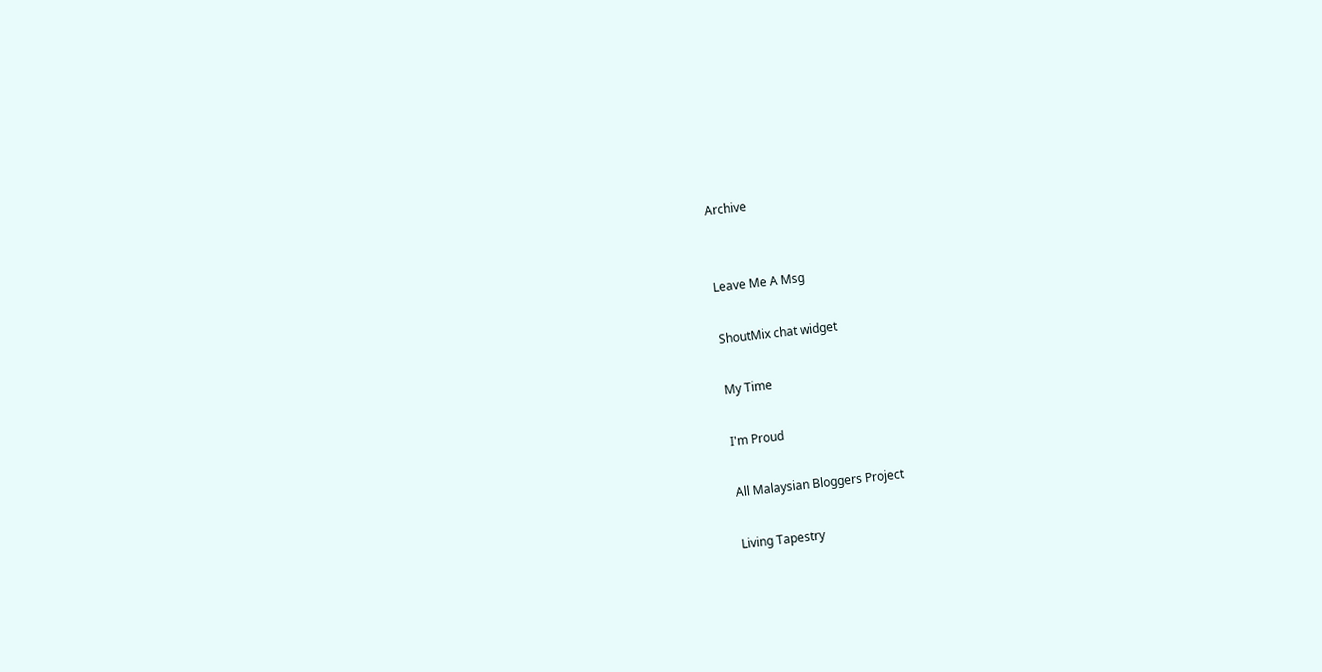Archive


Leave Me A Msg

ShoutMix chat widget

My Time

I'm Proud

All Malaysian Bloggers Project

Living Tapestry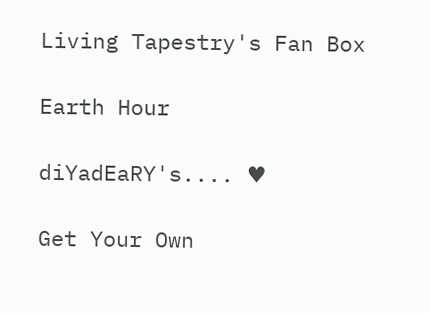Living Tapestry's Fan Box

Earth Hour

diYadEaRY's.... ♥

Get Your Own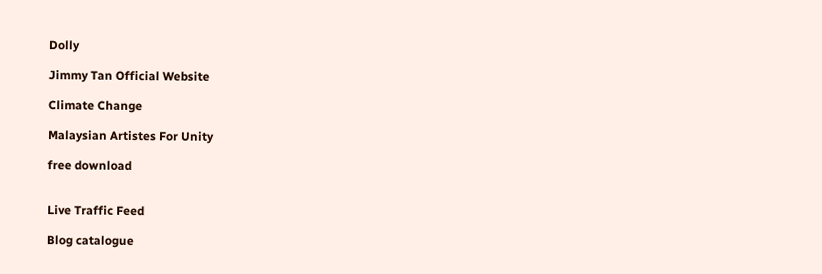Dolly

Jimmy Tan Official Website

Climate Change

Malaysian Artistes For Unity

free download


Live Traffic Feed

Blog catalogue